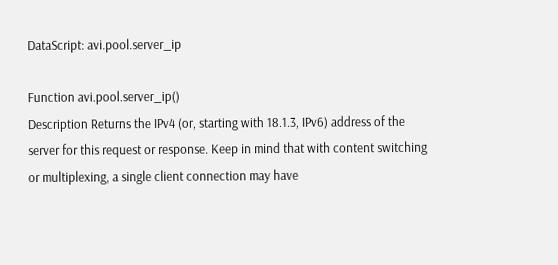DataScript: avi.pool.server_ip

Function avi.pool.server_ip()
Description Returns the IPv4 (or, starting with 18.1.3, IPv6) address of the server for this request or response. Keep in mind that with content switching or multiplexing, a single client connection may have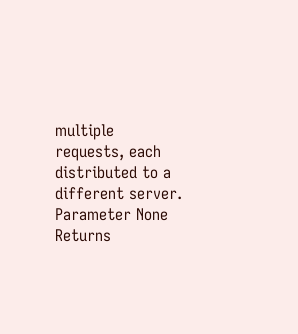multiple requests, each distributed to a different server.
Parameter None
Returns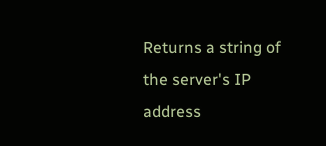Returns a string of the server's IP address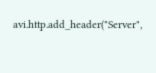avi.http.add_header("Server",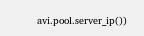avi.pool.server_ip())